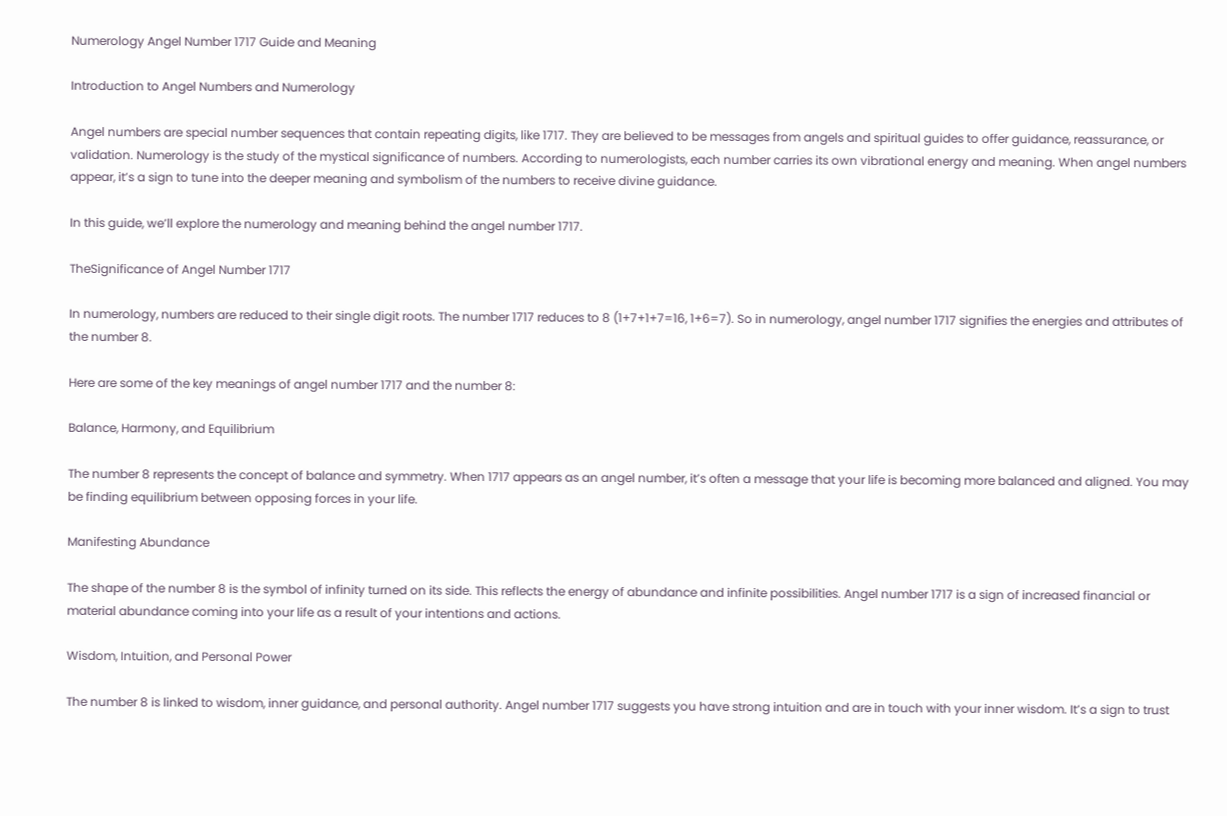Numerology Angel Number 1717 Guide and Meaning

Introduction to Angel Numbers and Numerology

Angel numbers are special number sequences that contain repeating digits, like 1717. They are believed to be messages from angels and spiritual guides to offer guidance, reassurance, or validation. Numerology is the study of the mystical significance of numbers. According to numerologists, each number carries its own vibrational energy and meaning. When angel numbers appear, it’s a sign to tune into the deeper meaning and symbolism of the numbers to receive divine guidance.

In this guide, we’ll explore the numerology and meaning behind the angel number 1717.

TheSignificance of Angel Number 1717

In numerology, numbers are reduced to their single digit roots. The number 1717 reduces to 8 (1+7+1+7=16, 1+6=7). So in numerology, angel number 1717 signifies the energies and attributes of the number 8.

Here are some of the key meanings of angel number 1717 and the number 8:

Balance, Harmony, and Equilibrium

The number 8 represents the concept of balance and symmetry. When 1717 appears as an angel number, it’s often a message that your life is becoming more balanced and aligned. You may be finding equilibrium between opposing forces in your life.

Manifesting Abundance

The shape of the number 8 is the symbol of infinity turned on its side. This reflects the energy of abundance and infinite possibilities. Angel number 1717 is a sign of increased financial or material abundance coming into your life as a result of your intentions and actions.

Wisdom, Intuition, and Personal Power

The number 8 is linked to wisdom, inner guidance, and personal authority. Angel number 1717 suggests you have strong intuition and are in touch with your inner wisdom. It’s a sign to trust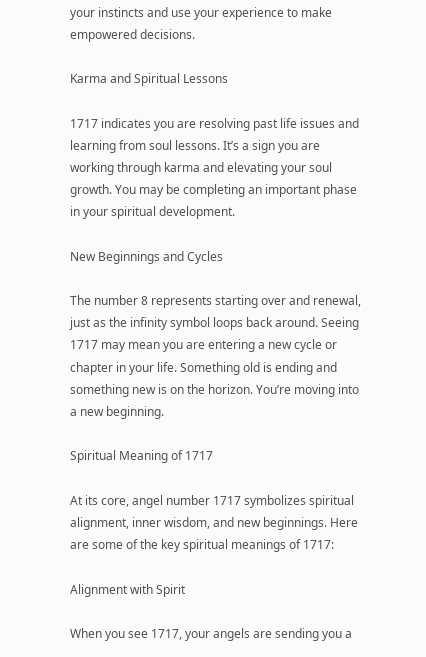your instincts and use your experience to make empowered decisions.

Karma and Spiritual Lessons

1717 indicates you are resolving past life issues and learning from soul lessons. It’s a sign you are working through karma and elevating your soul growth. You may be completing an important phase in your spiritual development.

New Beginnings and Cycles

The number 8 represents starting over and renewal, just as the infinity symbol loops back around. Seeing 1717 may mean you are entering a new cycle or chapter in your life. Something old is ending and something new is on the horizon. You’re moving into a new beginning.

Spiritual Meaning of 1717

At its core, angel number 1717 symbolizes spiritual alignment, inner wisdom, and new beginnings. Here are some of the key spiritual meanings of 1717:

Alignment with Spirit

When you see 1717, your angels are sending you a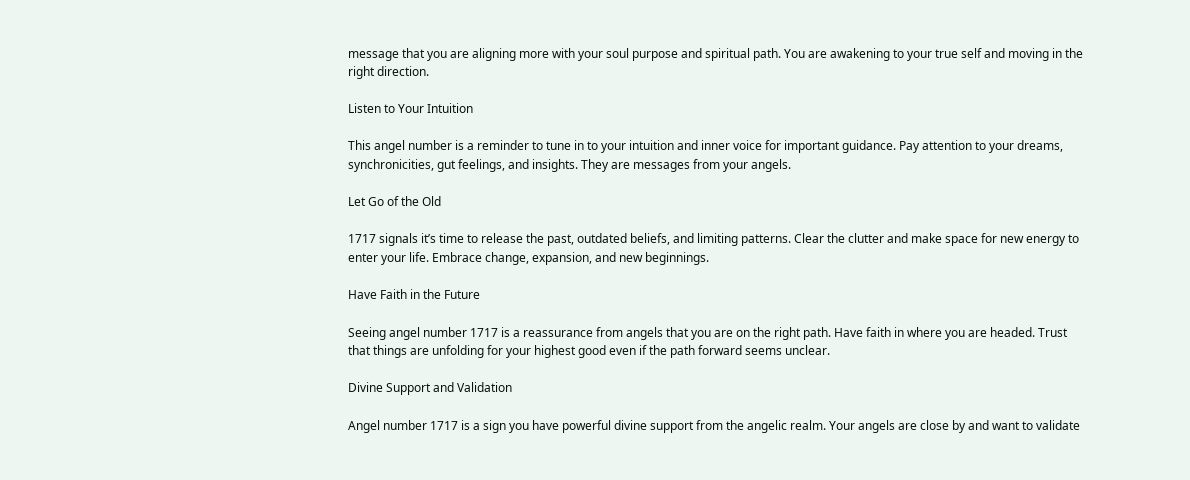message that you are aligning more with your soul purpose and spiritual path. You are awakening to your true self and moving in the right direction.

Listen to Your Intuition

This angel number is a reminder to tune in to your intuition and inner voice for important guidance. Pay attention to your dreams, synchronicities, gut feelings, and insights. They are messages from your angels.

Let Go of the Old

1717 signals it’s time to release the past, outdated beliefs, and limiting patterns. Clear the clutter and make space for new energy to enter your life. Embrace change, expansion, and new beginnings.

Have Faith in the Future

Seeing angel number 1717 is a reassurance from angels that you are on the right path. Have faith in where you are headed. Trust that things are unfolding for your highest good even if the path forward seems unclear.

Divine Support and Validation

Angel number 1717 is a sign you have powerful divine support from the angelic realm. Your angels are close by and want to validate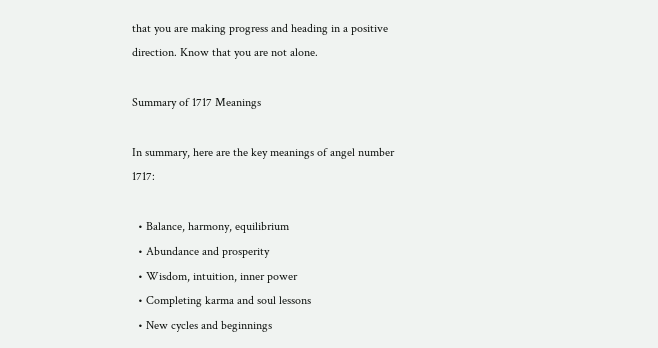that you are making progress and heading in a positive direction. Know that you are not alone.

Summary of 1717 Meanings

In summary, here are the key meanings of angel number 1717:

  • Balance, harmony, equilibrium
  • Abundance and prosperity
  • Wisdom, intuition, inner power
  • Completing karma and soul lessons
  • New cycles and beginnings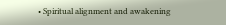• Spiritual alignment and awakening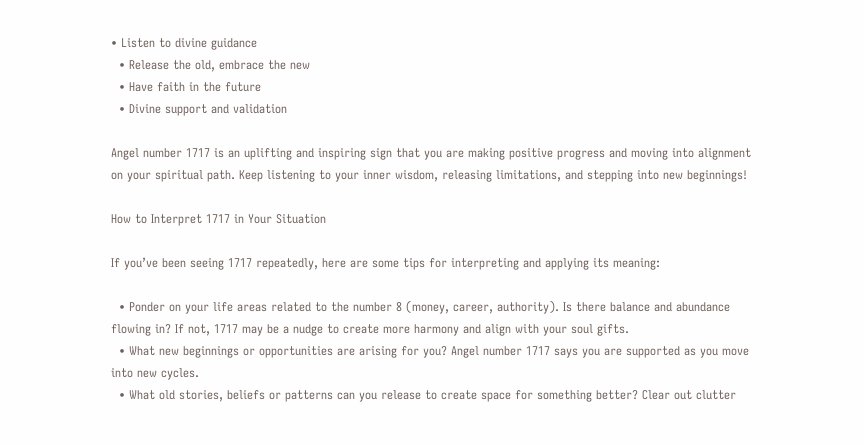• Listen to divine guidance
  • Release the old, embrace the new
  • Have faith in the future
  • Divine support and validation

Angel number 1717 is an uplifting and inspiring sign that you are making positive progress and moving into alignment on your spiritual path. Keep listening to your inner wisdom, releasing limitations, and stepping into new beginnings!

How to Interpret 1717 in Your Situation

If you’ve been seeing 1717 repeatedly, here are some tips for interpreting and applying its meaning:

  • Ponder on your life areas related to the number 8 (money, career, authority). Is there balance and abundance flowing in? If not, 1717 may be a nudge to create more harmony and align with your soul gifts.
  • What new beginnings or opportunities are arising for you? Angel number 1717 says you are supported as you move into new cycles.
  • What old stories, beliefs or patterns can you release to create space for something better? Clear out clutter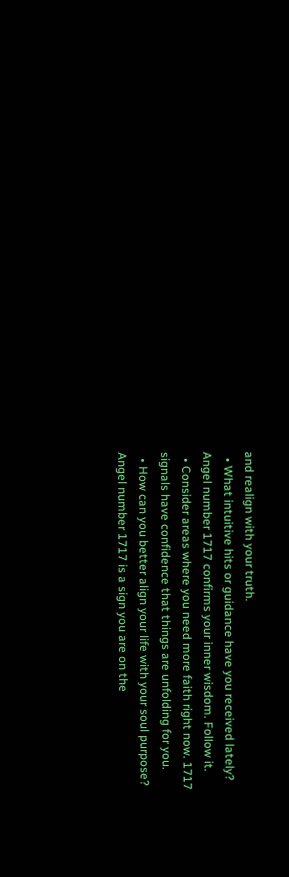and realign with your truth.
  • What intuitive hits or guidance have you received lately? Angel number 1717 confirms your inner wisdom. Follow it.
  • Consider areas where you need more faith right now. 1717 signals have confidence that things are unfolding for you.
  • How can you better align your life with your soul purpose? Angel number 1717 is a sign you are on the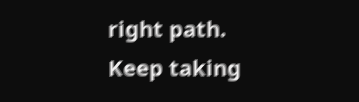right path. Keep taking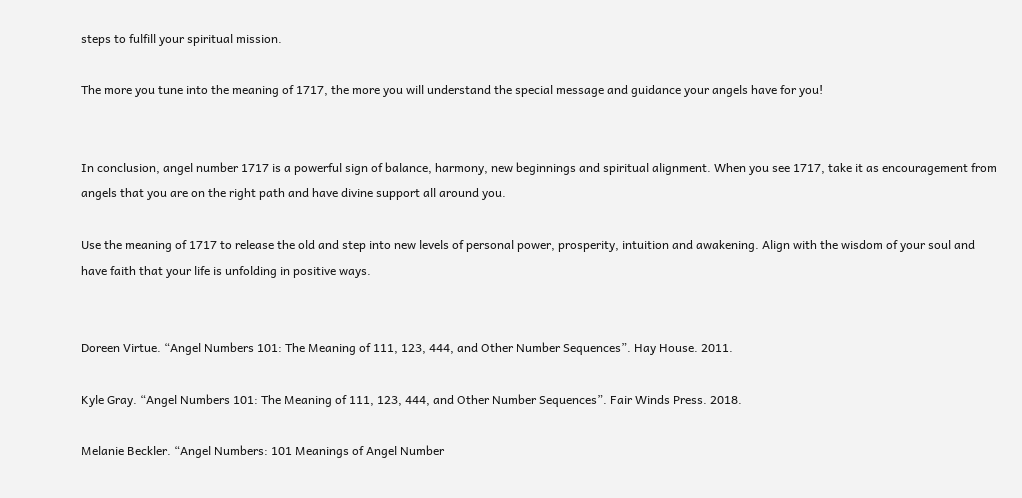steps to fulfill your spiritual mission.

The more you tune into the meaning of 1717, the more you will understand the special message and guidance your angels have for you!


In conclusion, angel number 1717 is a powerful sign of balance, harmony, new beginnings and spiritual alignment. When you see 1717, take it as encouragement from angels that you are on the right path and have divine support all around you.

Use the meaning of 1717 to release the old and step into new levels of personal power, prosperity, intuition and awakening. Align with the wisdom of your soul and have faith that your life is unfolding in positive ways.


Doreen Virtue. “Angel Numbers 101: The Meaning of 111, 123, 444, and Other Number Sequences”. Hay House. 2011.

Kyle Gray. “Angel Numbers 101: The Meaning of 111, 123, 444, and Other Number Sequences”. Fair Winds Press. 2018.

Melanie Beckler. “Angel Numbers: 101 Meanings of Angel Number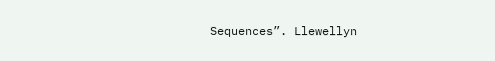Sequences”. Llewellyn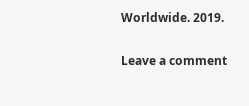Worldwide. 2019.

Leave a comment